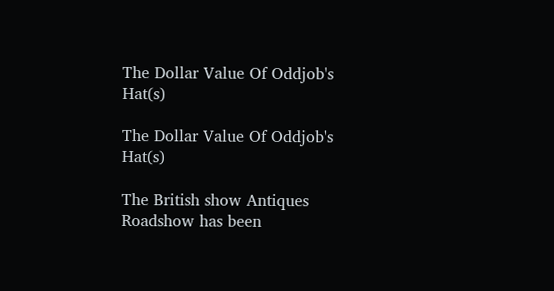The Dollar Value Of Oddjob's Hat(s)

The Dollar Value Of Oddjob's Hat(s)

The British show Antiques Roadshow has been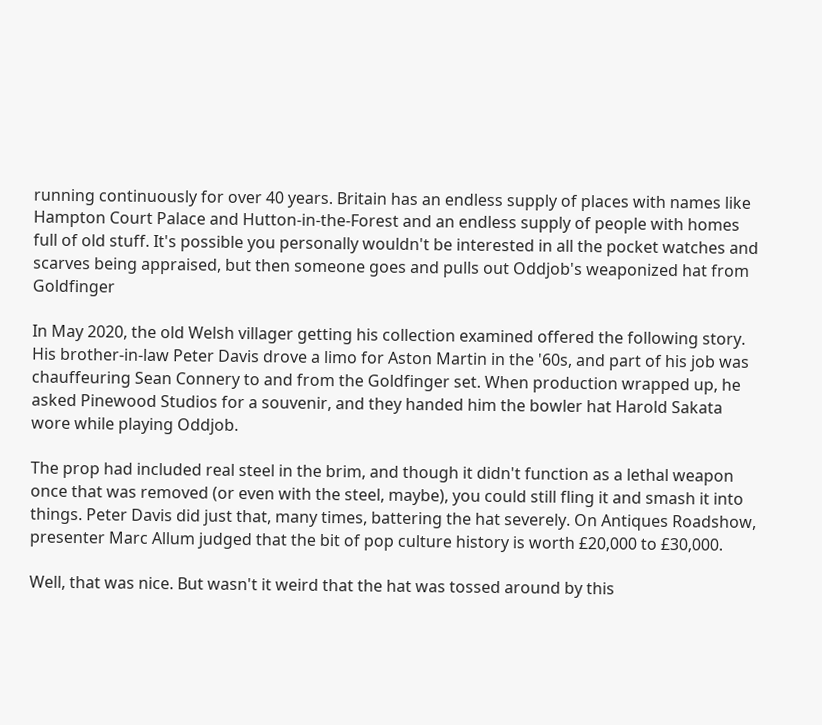running continuously for over 40 years. Britain has an endless supply of places with names like Hampton Court Palace and Hutton-in-the-Forest and an endless supply of people with homes full of old stuff. It's possible you personally wouldn't be interested in all the pocket watches and scarves being appraised, but then someone goes and pulls out Oddjob's weaponized hat from Goldfinger

In May 2020, the old Welsh villager getting his collection examined offered the following story. His brother-in-law Peter Davis drove a limo for Aston Martin in the '60s, and part of his job was chauffeuring Sean Connery to and from the Goldfinger set. When production wrapped up, he asked Pinewood Studios for a souvenir, and they handed him the bowler hat Harold Sakata wore while playing Oddjob.

The prop had included real steel in the brim, and though it didn't function as a lethal weapon once that was removed (or even with the steel, maybe), you could still fling it and smash it into things. Peter Davis did just that, many times, battering the hat severely. On Antiques Roadshow, presenter Marc Allum judged that the bit of pop culture history is worth £20,000 to £30,000.

Well, that was nice. But wasn't it weird that the hat was tossed around by this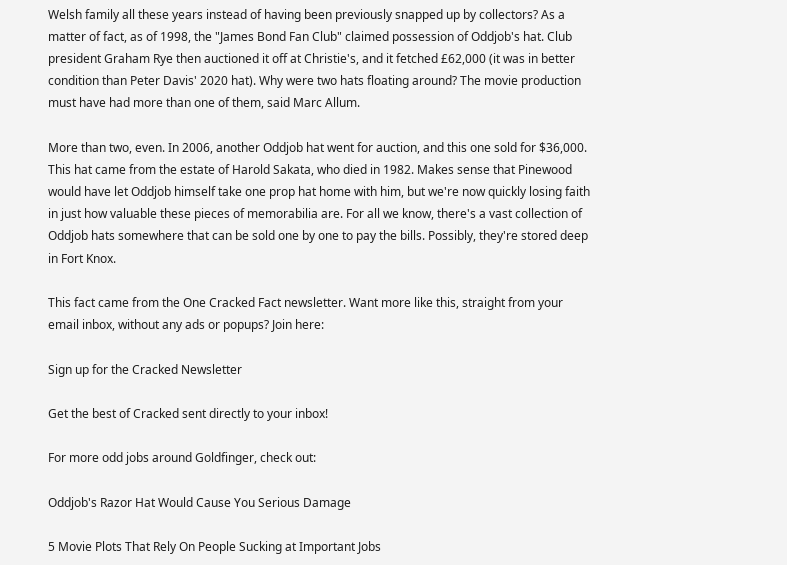Welsh family all these years instead of having been previously snapped up by collectors? As a matter of fact, as of 1998, the "James Bond Fan Club" claimed possession of Oddjob's hat. Club president Graham Rye then auctioned it off at Christie's, and it fetched £62,000 (it was in better condition than Peter Davis' 2020 hat). Why were two hats floating around? The movie production must have had more than one of them, said Marc Allum.

More than two, even. In 2006, another Oddjob hat went for auction, and this one sold for $36,000. This hat came from the estate of Harold Sakata, who died in 1982. Makes sense that Pinewood would have let Oddjob himself take one prop hat home with him, but we're now quickly losing faith in just how valuable these pieces of memorabilia are. For all we know, there's a vast collection of Oddjob hats somewhere that can be sold one by one to pay the bills. Possibly, they're stored deep in Fort Knox.

This fact came from the One Cracked Fact newsletter. Want more like this, straight from your email inbox, without any ads or popups? Join here:

Sign up for the Cracked Newsletter

Get the best of Cracked sent directly to your inbox!

For more odd jobs around Goldfinger, check out:

Oddjob's Razor Hat Would Cause You Serious Damage

5 Movie Plots That Rely On People Sucking at Important Jobs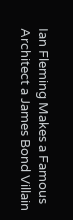Ian Fleming Makes a Famous Architect a James Bond Villain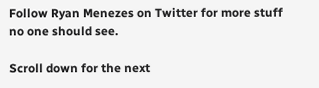Follow Ryan Menezes on Twitter for more stuff no one should see.

Scroll down for the next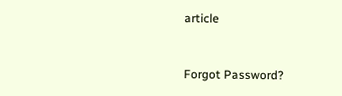article


Forgot Password?